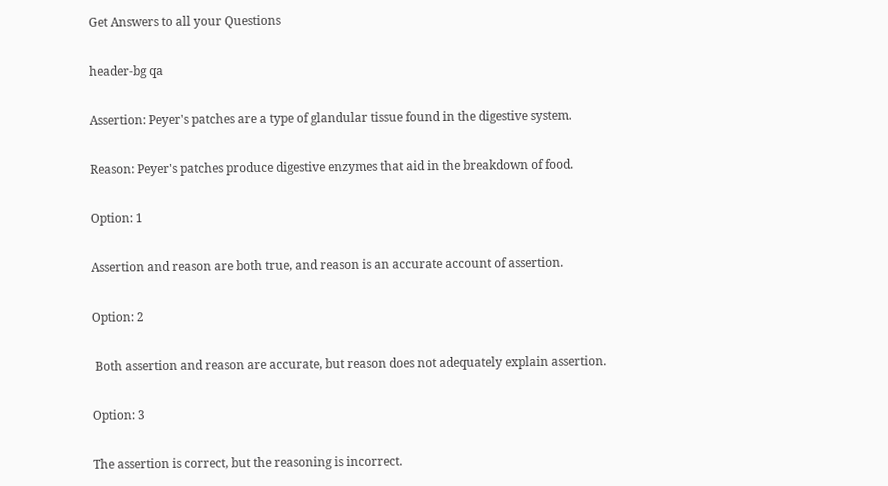Get Answers to all your Questions

header-bg qa

Assertion: Peyer's patches are a type of glandular tissue found in the digestive system.

Reason: Peyer's patches produce digestive enzymes that aid in the breakdown of food.

Option: 1

Assertion and reason are both true, and reason is an accurate account of assertion.

Option: 2

 Both assertion and reason are accurate, but reason does not adequately explain assertion.

Option: 3

The assertion is correct, but the reasoning is incorrect.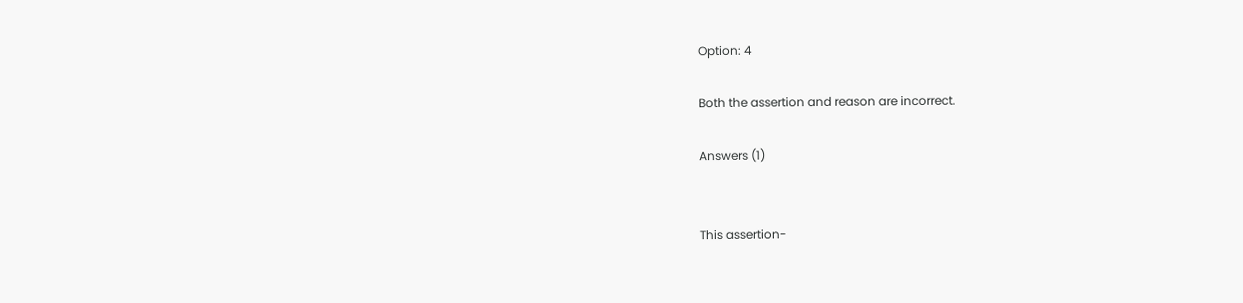Option: 4

Both the assertion and reason are incorrect.

Answers (1)


This assertion-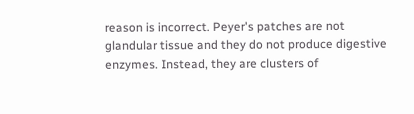reason is incorrect. Peyer's patches are not glandular tissue and they do not produce digestive enzymes. Instead, they are clusters of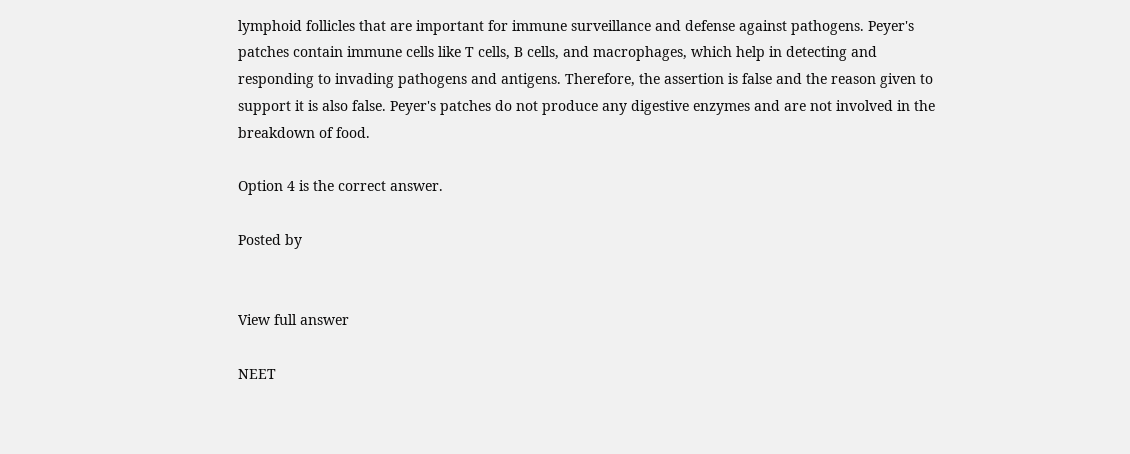lymphoid follicles that are important for immune surveillance and defense against pathogens. Peyer's patches contain immune cells like T cells, B cells, and macrophages, which help in detecting and responding to invading pathogens and antigens. Therefore, the assertion is false and the reason given to support it is also false. Peyer's patches do not produce any digestive enzymes and are not involved in the breakdown of food.

Option 4 is the correct answer.

Posted by


View full answer

NEET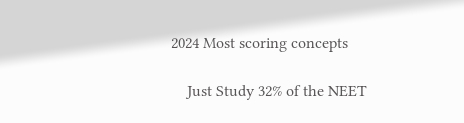2024 Most scoring concepts

    Just Study 32% of the NEET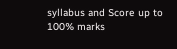syllabus and Score up to 100% marks